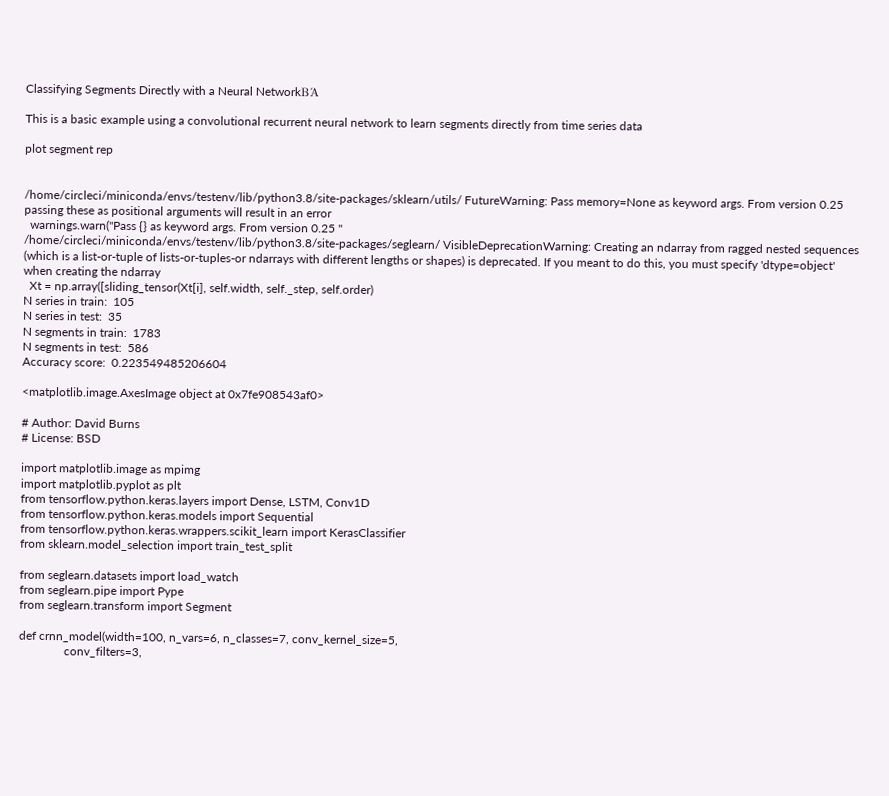Classifying Segments Directly with a Neural NetworkΒΆ

This is a basic example using a convolutional recurrent neural network to learn segments directly from time series data

plot segment rep


/home/circleci/miniconda/envs/testenv/lib/python3.8/site-packages/sklearn/utils/ FutureWarning: Pass memory=None as keyword args. From version 0.25 passing these as positional arguments will result in an error
  warnings.warn("Pass {} as keyword args. From version 0.25 "
/home/circleci/miniconda/envs/testenv/lib/python3.8/site-packages/seglearn/ VisibleDeprecationWarning: Creating an ndarray from ragged nested sequences (which is a list-or-tuple of lists-or-tuples-or ndarrays with different lengths or shapes) is deprecated. If you meant to do this, you must specify 'dtype=object' when creating the ndarray
  Xt = np.array([sliding_tensor(Xt[i], self.width, self._step, self.order)
N series in train:  105
N series in test:  35
N segments in train:  1783
N segments in test:  586
Accuracy score:  0.223549485206604

<matplotlib.image.AxesImage object at 0x7fe908543af0>

# Author: David Burns
# License: BSD

import matplotlib.image as mpimg
import matplotlib.pyplot as plt
from tensorflow.python.keras.layers import Dense, LSTM, Conv1D
from tensorflow.python.keras.models import Sequential
from tensorflow.python.keras.wrappers.scikit_learn import KerasClassifier
from sklearn.model_selection import train_test_split

from seglearn.datasets import load_watch
from seglearn.pipe import Pype
from seglearn.transform import Segment

def crnn_model(width=100, n_vars=6, n_classes=7, conv_kernel_size=5,
               conv_filters=3,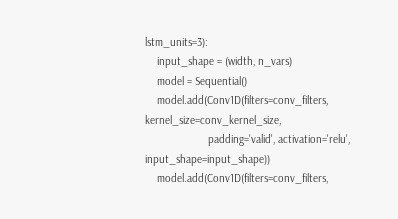lstm_units=3):
    input_shape = (width, n_vars)
    model = Sequential()
    model.add(Conv1D(filters=conv_filters, kernel_size=conv_kernel_size,
                     padding='valid', activation='relu', input_shape=input_shape))
    model.add(Conv1D(filters=conv_filters,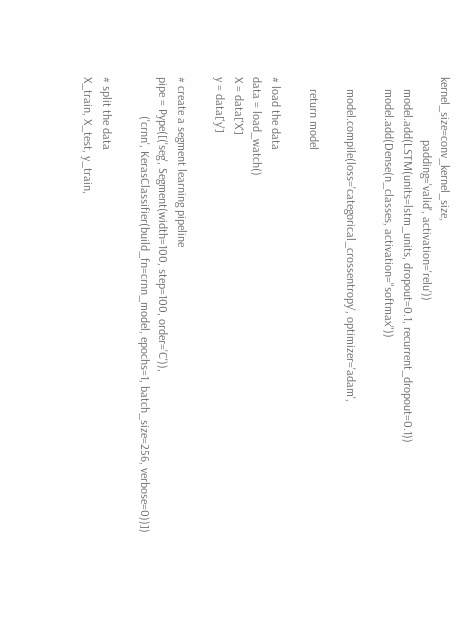kernel_size=conv_kernel_size,
                     padding='valid', activation='relu'))
    model.add(LSTM(units=lstm_units, dropout=0.1, recurrent_dropout=0.1))
    model.add(Dense(n_classes, activation="softmax"))

    model.compile(loss='categorical_crossentropy', optimizer='adam',

    return model

# load the data
data = load_watch()
X = data['X']
y = data['y']

# create a segment learning pipeline
pipe = Pype([('seg', Segment(width=100, step=100, order='C')),
             ('crnn', KerasClassifier(build_fn=crnn_model, epochs=1, batch_size=256, verbose=0))])

# split the data
X_train, X_test, y_train,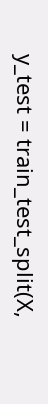y_test = train_test_split(X,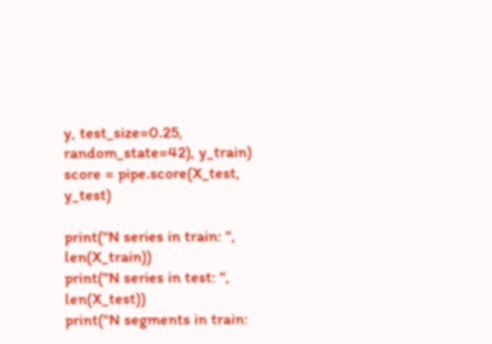y, test_size=0.25, random_state=42), y_train)
score = pipe.score(X_test, y_test)

print("N series in train: ", len(X_train))
print("N series in test: ", len(X_test))
print("N segments in train: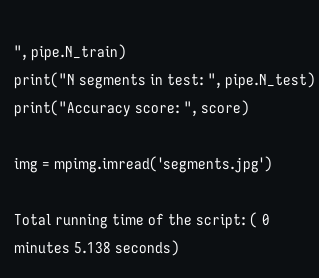", pipe.N_train)
print("N segments in test: ", pipe.N_test)
print("Accuracy score: ", score)

img = mpimg.imread('segments.jpg')

Total running time of the script: ( 0 minutes 5.138 seconds)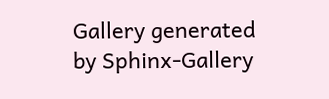Gallery generated by Sphinx-Gallery